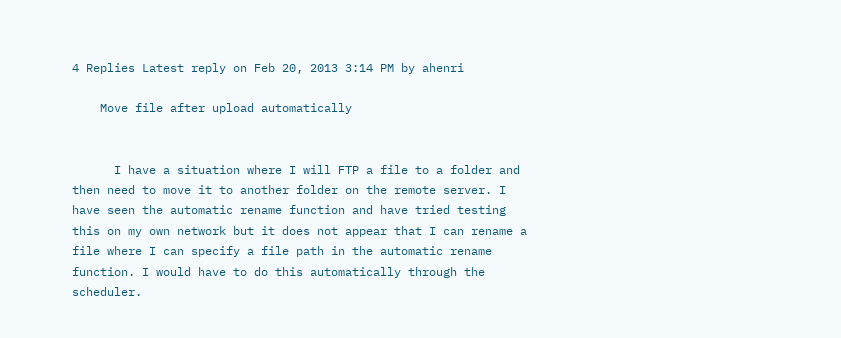4 Replies Latest reply on Feb 20, 2013 3:14 PM by ahenri

    Move file after upload automatically


      I have a situation where I will FTP a file to a folder and then need to move it to another folder on the remote server. I have seen the automatic rename function and have tried testing this on my own network but it does not appear that I can rename a file where I can specify a file path in the automatic rename function. I would have to do this automatically through the scheduler.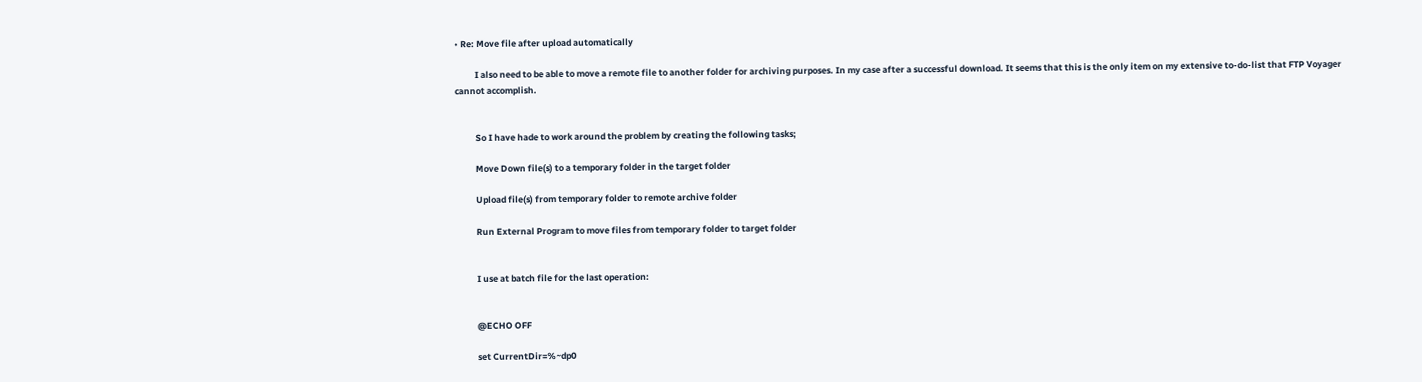• Re: Move file after upload automatically

          I also need to be able to move a remote file to another folder for archiving purposes. In my case after a successful download. It seems that this is the only item on my extensive to-do-list that FTP Voyager cannot accomplish.


          So I have hade to work around the problem by creating the following tasks;

          Move Down file(s) to a temporary folder in the target folder

          Upload file(s) from temporary folder to remote archive folder

          Run External Program to move files from temporary folder to target folder


          I use at batch file for the last operation:


          @ECHO OFF

          set CurrentDir=%~dp0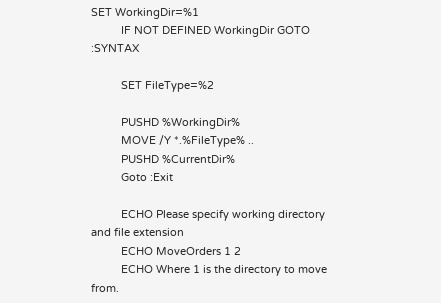SET WorkingDir=%1
          IF NOT DEFINED WorkingDir GOTO :SYNTAX

          SET FileType=%2

          PUSHD %WorkingDir%
          MOVE /Y *.%FileType% ..
          PUSHD %CurrentDir%
          Goto :Exit

          ECHO Please specify working directory and file extension
          ECHO MoveOrders 1 2
          ECHO Where 1 is the directory to move from.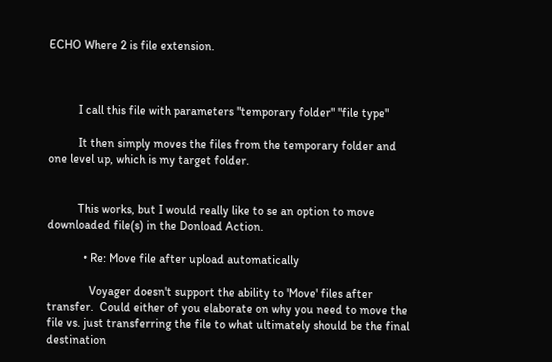ECHO Where 2 is file extension.



          I call this file with parameters "temporary folder" "file type"

          It then simply moves the files from the temporary folder and one level up, which is my target folder.


          This works, but I would really like to se an option to move downloaded file(s) in the Donload Action.

            • Re: Move file after upload automatically

              Voyager doesn't support the ability to 'Move' files after transfer.  Could either of you elaborate on why you need to move the file vs. just transferring the file to what ultimately should be the final destination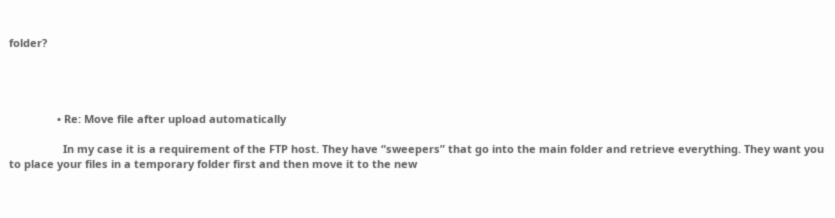folder?




                • Re: Move file after upload automatically

                  In my case it is a requirement of the FTP host. They have “sweepers” that go into the main folder and retrieve everything. They want you to place your files in a temporary folder first and then move it to the new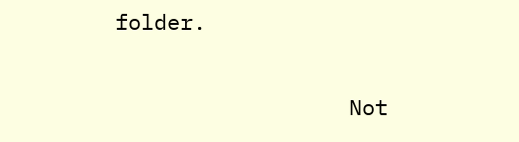folder.


                  Not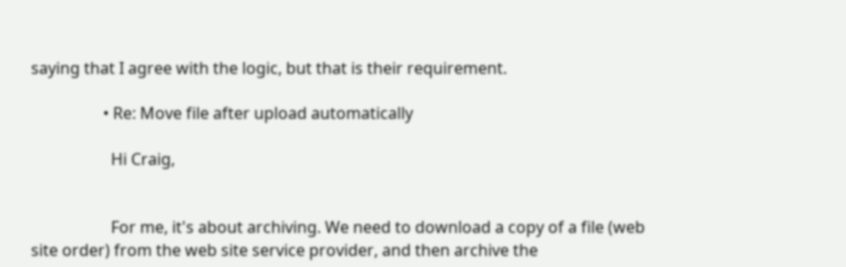saying that I agree with the logic, but that is their requirement.

                  • Re: Move file after upload automatically

                    Hi Craig,


                    For me, it's about archiving. We need to download a copy of a file (web site order) from the web site service provider, and then archive the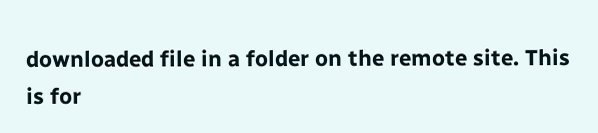downloaded file in a folder on the remote site. This is for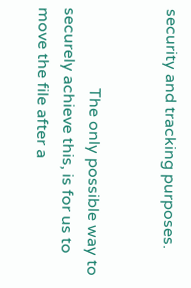security and tracking purposes.


                    The only possible way to securely achieve this, is for us to move the file after a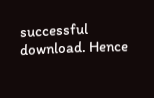successful download. Hence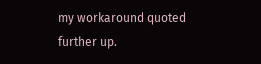my workaround quoted further up.